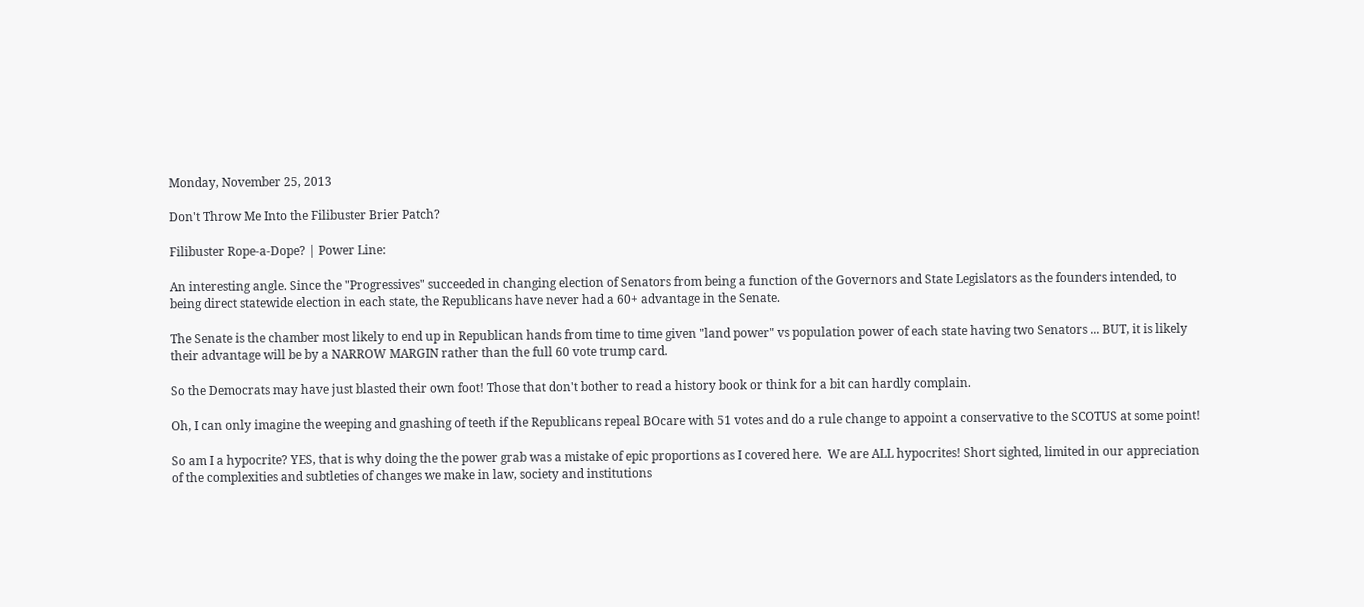Monday, November 25, 2013

Don't Throw Me Into the Filibuster Brier Patch?

Filibuster Rope-a-Dope? | Power Line:

An interesting angle. Since the "Progressives" succeeded in changing election of Senators from being a function of the Governors and State Legislators as the founders intended, to being direct statewide election in each state, the Republicans have never had a 60+ advantage in the Senate.

The Senate is the chamber most likely to end up in Republican hands from time to time given "land power" vs population power of each state having two Senators ... BUT, it is likely their advantage will be by a NARROW MARGIN rather than the full 60 vote trump card.

So the Democrats may have just blasted their own foot! Those that don't bother to read a history book or think for a bit can hardly complain.

Oh, I can only imagine the weeping and gnashing of teeth if the Republicans repeal BOcare with 51 votes and do a rule change to appoint a conservative to the SCOTUS at some point!

So am I a hypocrite? YES, that is why doing the the power grab was a mistake of epic proportions as I covered here.  We are ALL hypocrites! Short sighted, limited in our appreciation of the complexities and subtleties of changes we make in law, society and institutions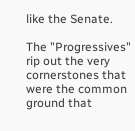like the Senate.

The "Progressives" rip out the very cornerstones that were the common ground that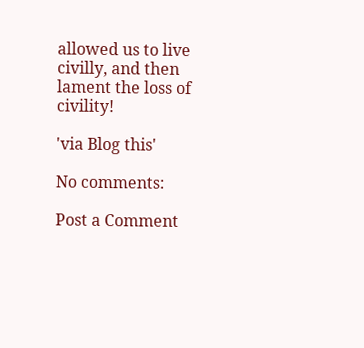allowed us to live civilly, and then lament the loss of civility!

'via Blog this'

No comments:

Post a Comment